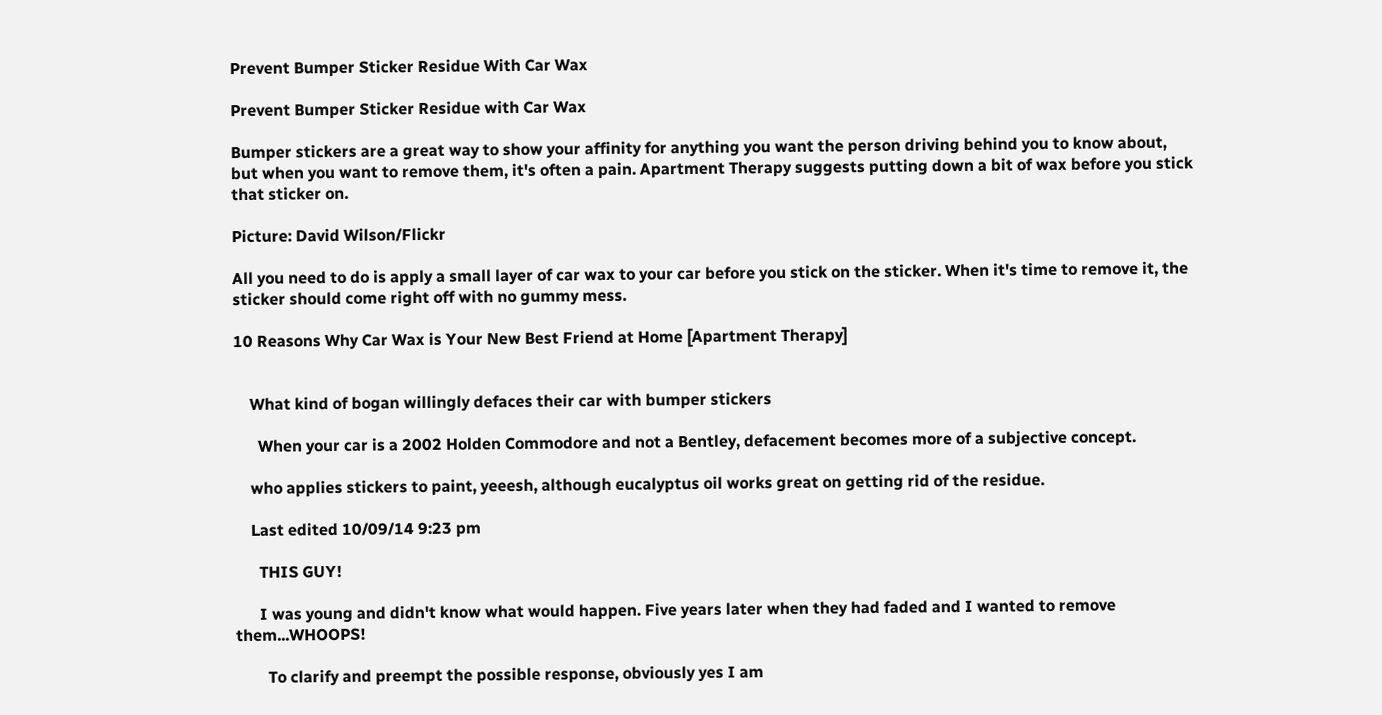Prevent Bumper Sticker Residue With Car Wax

Prevent Bumper Sticker Residue with Car Wax

Bumper stickers are a great way to show your affinity for anything you want the person driving behind you to know about, but when you want to remove them, it's often a pain. Apartment Therapy suggests putting down a bit of wax before you stick that sticker on.

Picture: David Wilson/Flickr

All you need to do is apply a small layer of car wax to your car before you stick on the sticker. When it's time to remove it, the sticker should come right off with no gummy mess.

10 Reasons Why Car Wax is Your New Best Friend at Home [Apartment Therapy]


    What kind of bogan willingly defaces their car with bumper stickers

      When your car is a 2002 Holden Commodore and not a Bentley, defacement becomes more of a subjective concept.

    who applies stickers to paint, yeeesh, although eucalyptus oil works great on getting rid of the residue.

    Last edited 10/09/14 9:23 pm

      THIS GUY!

      I was young and didn't know what would happen. Five years later when they had faded and I wanted to remove them...WHOOPS!

        To clarify and preempt the possible response, obviously yes I am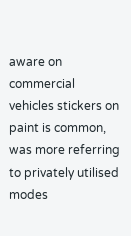aware on commercial vehicles stickers on paint is common, was more referring to privately utilised modes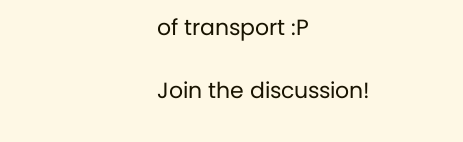of transport :P

Join the discussion!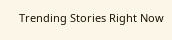Trending Stories Right Now